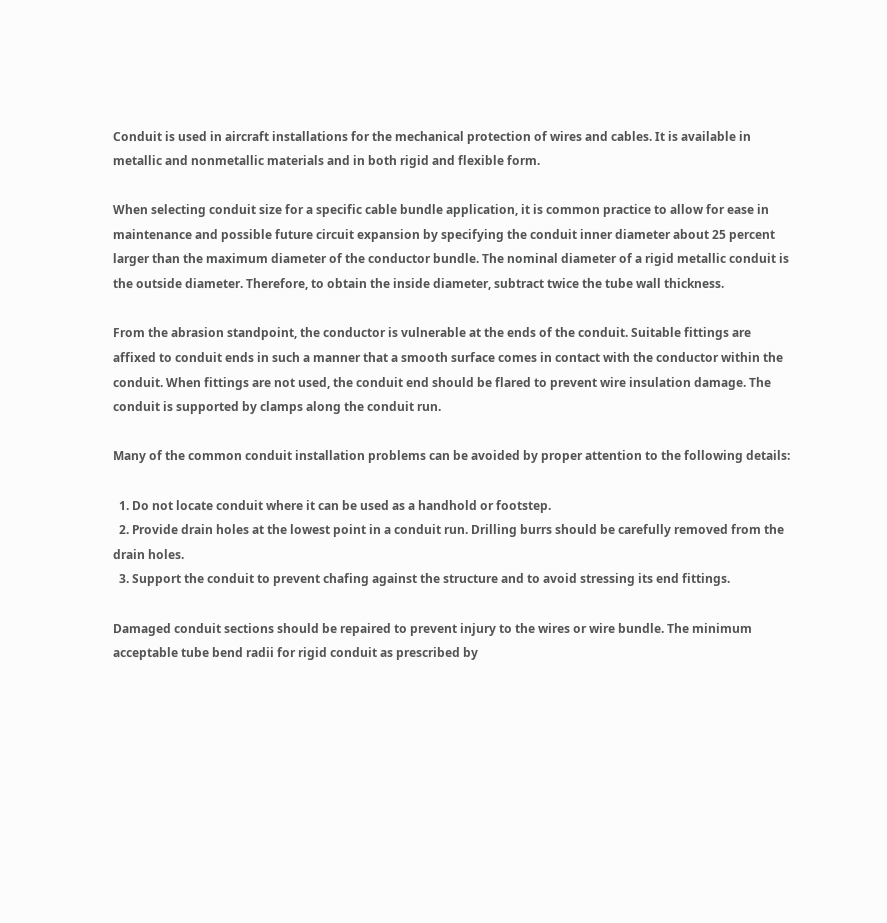Conduit is used in aircraft installations for the mechanical protection of wires and cables. It is available in metallic and nonmetallic materials and in both rigid and flexible form.

When selecting conduit size for a specific cable bundle application, it is common practice to allow for ease in maintenance and possible future circuit expansion by specifying the conduit inner diameter about 25 percent larger than the maximum diameter of the conductor bundle. The nominal diameter of a rigid metallic conduit is the outside diameter. Therefore, to obtain the inside diameter, subtract twice the tube wall thickness.

From the abrasion standpoint, the conductor is vulnerable at the ends of the conduit. Suitable fittings are affixed to conduit ends in such a manner that a smooth surface comes in contact with the conductor within the conduit. When fittings are not used, the conduit end should be flared to prevent wire insulation damage. The conduit is supported by clamps along the conduit run.

Many of the common conduit installation problems can be avoided by proper attention to the following details:

  1. Do not locate conduit where it can be used as a handhold or footstep.
  2. Provide drain holes at the lowest point in a conduit run. Drilling burrs should be carefully removed from the drain holes.
  3. Support the conduit to prevent chafing against the structure and to avoid stressing its end fittings.

Damaged conduit sections should be repaired to prevent injury to the wires or wire bundle. The minimum acceptable tube bend radii for rigid conduit as prescribed by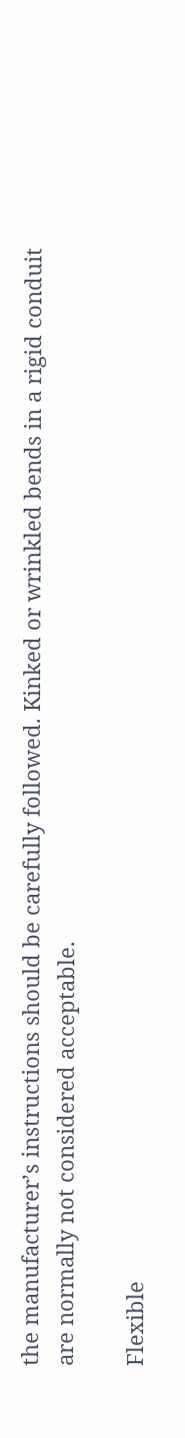the manufacturer’s instructions should be carefully followed. Kinked or wrinkled bends in a rigid conduit are normally not considered acceptable.

Flexible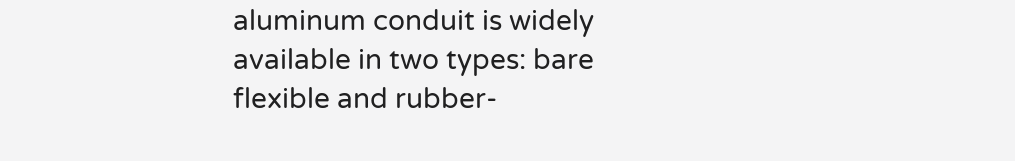aluminum conduit is widely available in two types: bare flexible and rubber-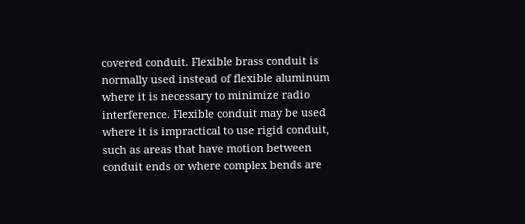covered conduit. Flexible brass conduit is normally used instead of flexible aluminum where it is necessary to minimize radio interference. Flexible conduit may be used where it is impractical to use rigid conduit, such as areas that have motion between conduit ends or where complex bends are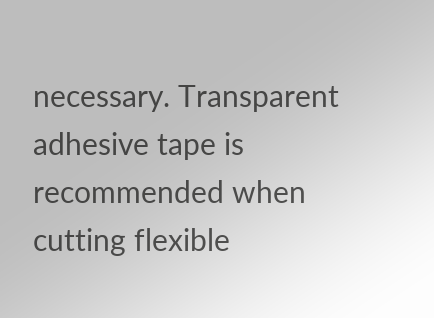necessary. Transparent adhesive tape is recommended when cutting flexible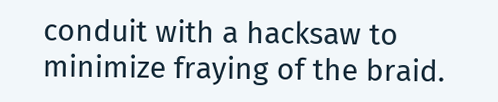conduit with a hacksaw to minimize fraying of the braid.